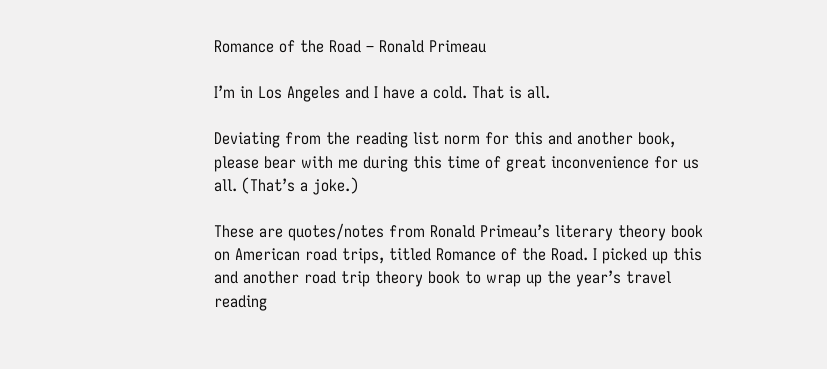Romance of the Road – Ronald Primeau

I’m in Los Angeles and I have a cold. That is all.

Deviating from the reading list norm for this and another book, please bear with me during this time of great inconvenience for us all. (That’s a joke.)

These are quotes/notes from Ronald Primeau’s literary theory book on American road trips, titled Romance of the Road. I picked up this and another road trip theory book to wrap up the year’s travel reading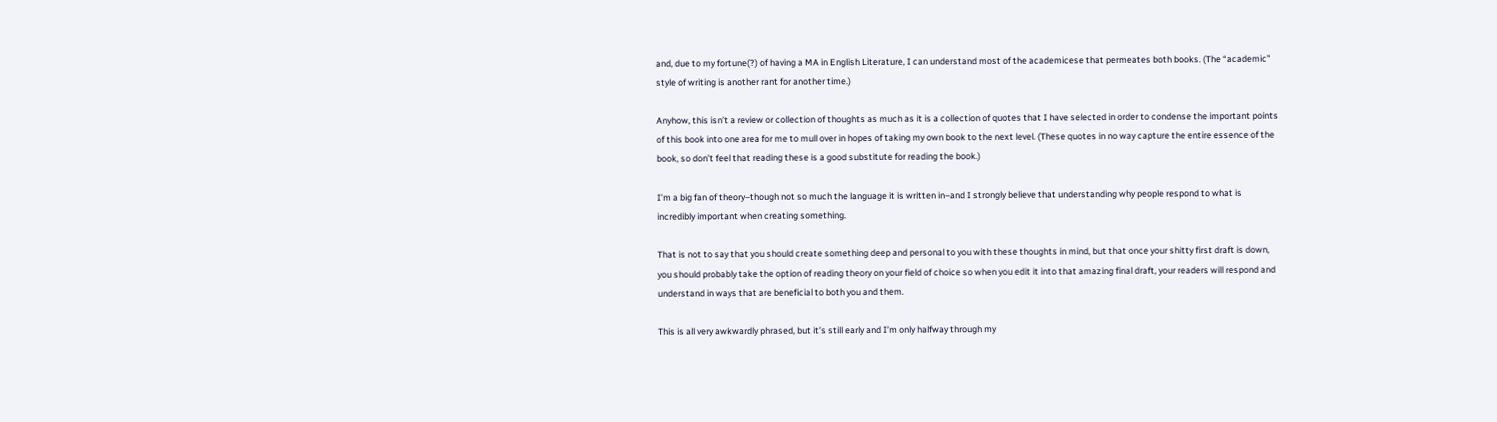and, due to my fortune(?) of having a MA in English Literature, I can understand most of the academicese that permeates both books. (The “academic” style of writing is another rant for another time.)

Anyhow, this isn’t a review or collection of thoughts as much as it is a collection of quotes that I have selected in order to condense the important points of this book into one area for me to mull over in hopes of taking my own book to the next level. (These quotes in no way capture the entire essence of the book, so don’t feel that reading these is a good substitute for reading the book.)

I’m a big fan of theory–though not so much the language it is written in–and I strongly believe that understanding why people respond to what is incredibly important when creating something.

That is not to say that you should create something deep and personal to you with these thoughts in mind, but that once your shitty first draft is down, you should probably take the option of reading theory on your field of choice so when you edit it into that amazing final draft, your readers will respond and understand in ways that are beneficial to both you and them.

This is all very awkwardly phrased, but it’s still early and I’m only halfway through my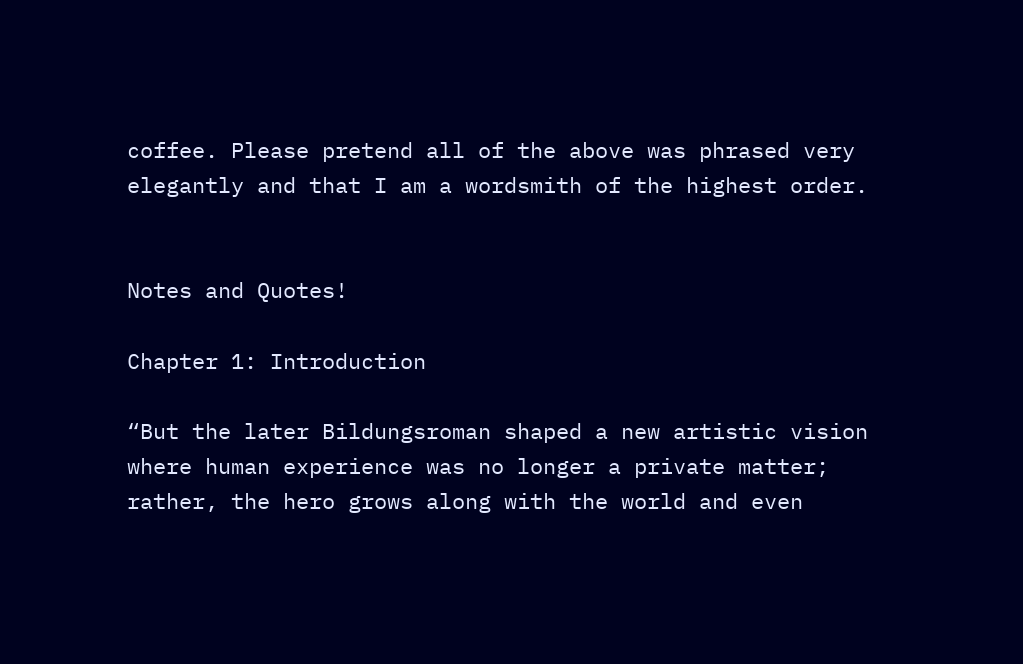coffee. Please pretend all of the above was phrased very elegantly and that I am a wordsmith of the highest order.


Notes and Quotes!

Chapter 1: Introduction

“But the later Bildungsroman shaped a new artistic vision where human experience was no longer a private matter; rather, the hero grows along with the world and even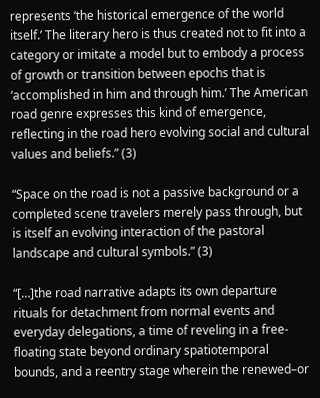represents ‘the historical emergence of the world itself.’ The literary hero is thus created not to fit into a category or imitate a model but to embody a process of growth or transition between epochs that is ‘accomplished in him and through him.’ The American road genre expresses this kind of emergence, reflecting in the road hero evolving social and cultural values and beliefs.” (3)

“Space on the road is not a passive background or a completed scene travelers merely pass through, but is itself an evolving interaction of the pastoral landscape and cultural symbols.” (3)

“[…]the road narrative adapts its own departure rituals for detachment from normal events and everyday delegations, a time of reveling in a free-floating state beyond ordinary spatiotemporal bounds, and a reentry stage wherein the renewed–or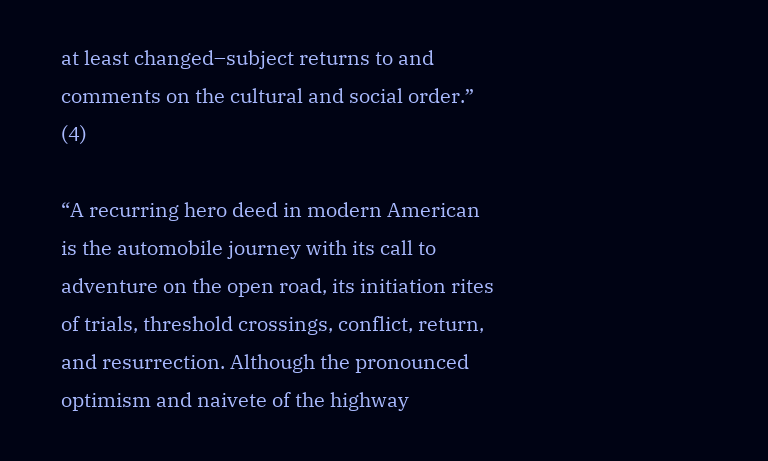at least changed–subject returns to and comments on the cultural and social order.” (4)

“A recurring hero deed in modern American is the automobile journey with its call to adventure on the open road, its initiation rites of trials, threshold crossings, conflict, return, and resurrection. Although the pronounced optimism and naivete of the highway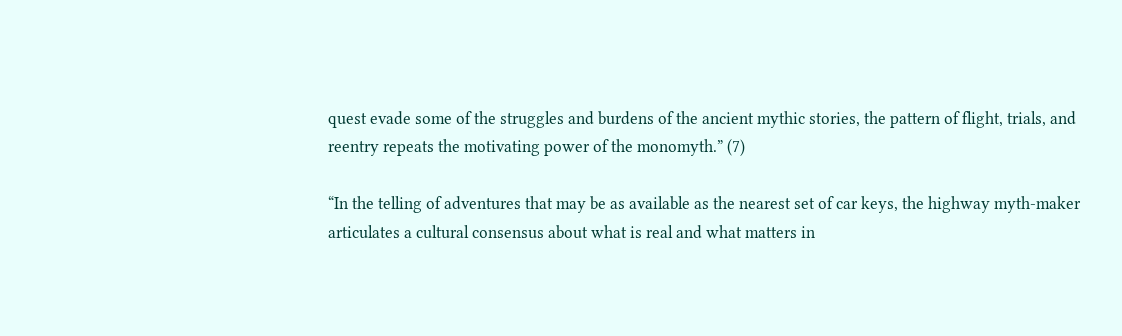quest evade some of the struggles and burdens of the ancient mythic stories, the pattern of flight, trials, and reentry repeats the motivating power of the monomyth.” (7)

“In the telling of adventures that may be as available as the nearest set of car keys, the highway myth-maker articulates a cultural consensus about what is real and what matters in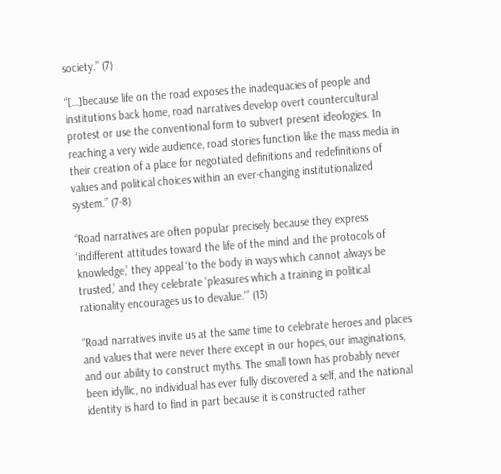society.” (7)

“[…]because life on the road exposes the inadequacies of people and institutions back home, road narratives develop overt countercultural protest or use the conventional form to subvert present ideologies. In reaching a very wide audience, road stories function like the mass media in their creation of a place for negotiated definitions and redefinitions of values and political choices within an ever-changing institutionalized system.” (7-8)

“Road narratives are often popular precisely because they express ‘indifferent attitudes toward the life of the mind and the protocols of knowledge,’ they appeal ‘to the body in ways which cannot always be trusted,’ and they celebrate ‘pleasures which a training in political rationality encourages us to devalue.'” (13)

“Road narratives invite us at the same time to celebrate heroes and places and values that were never there except in our hopes, our imaginations, and our ability to construct myths. The small town has probably never been idyllic, no individual has ever fully discovered a self, and the national identity is hard to find in part because it is constructed rather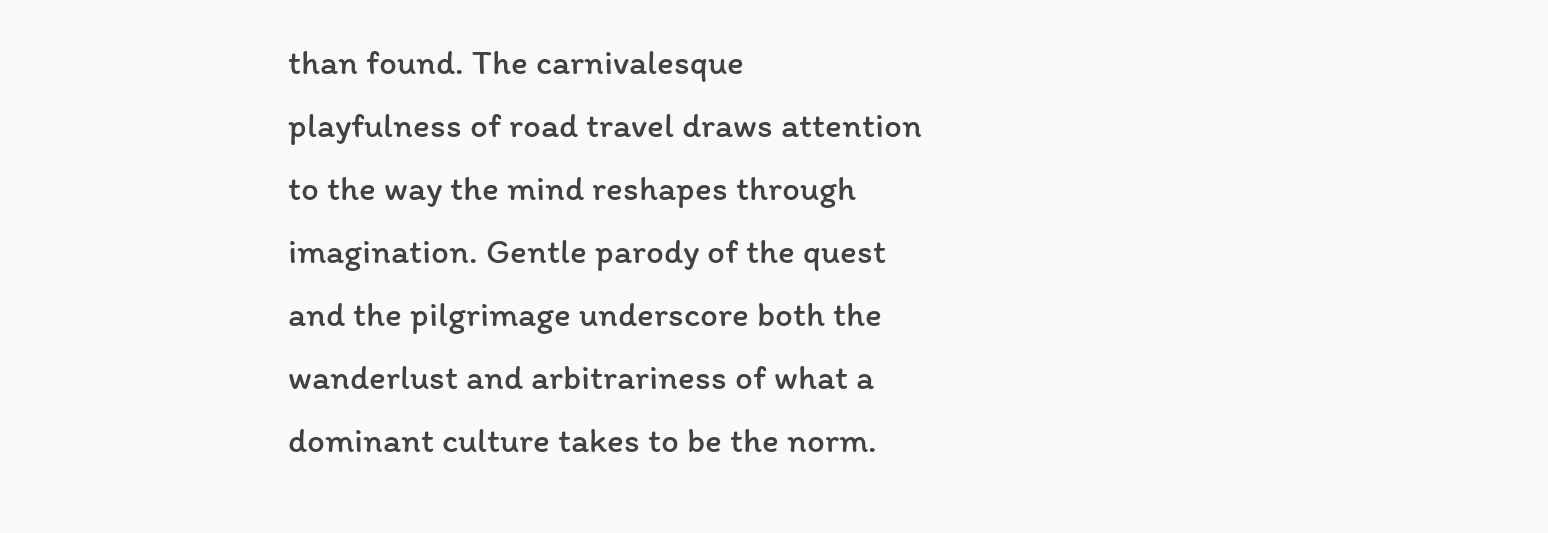than found. The carnivalesque playfulness of road travel draws attention to the way the mind reshapes through imagination. Gentle parody of the quest and the pilgrimage underscore both the wanderlust and arbitrariness of what a dominant culture takes to be the norm.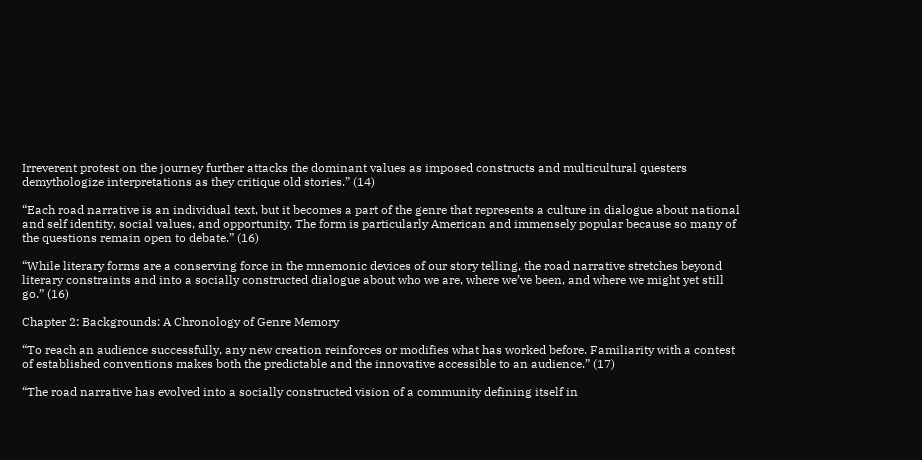Irreverent protest on the journey further attacks the dominant values as imposed constructs and multicultural questers demythologize interpretations as they critique old stories.” (14)

“Each road narrative is an individual text, but it becomes a part of the genre that represents a culture in dialogue about national and self identity, social values, and opportunity. The form is particularly American and immensely popular because so many of the questions remain open to debate.” (16)

“While literary forms are a conserving force in the mnemonic devices of our story telling, the road narrative stretches beyond literary constraints and into a socially constructed dialogue about who we are, where we’ve been, and where we might yet still go.” (16)

Chapter 2: Backgrounds: A Chronology of Genre Memory

“To reach an audience successfully, any new creation reinforces or modifies what has worked before. Familiarity with a contest of established conventions makes both the predictable and the innovative accessible to an audience.” (17)

“The road narrative has evolved into a socially constructed vision of a community defining itself in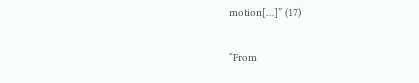motion[…]” (17)

“From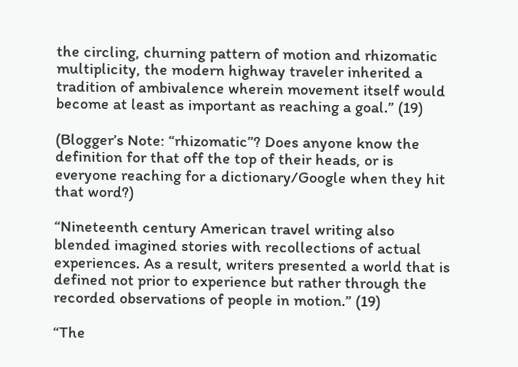the circling, churning pattern of motion and rhizomatic multiplicity, the modern highway traveler inherited a tradition of ambivalence wherein movement itself would become at least as important as reaching a goal.” (19)

(Blogger’s Note: “rhizomatic”? Does anyone know the definition for that off the top of their heads, or is everyone reaching for a dictionary/Google when they hit that word?)

“Nineteenth century American travel writing also blended imagined stories with recollections of actual experiences. As a result, writers presented a world that is defined not prior to experience but rather through the recorded observations of people in motion.” (19)

“The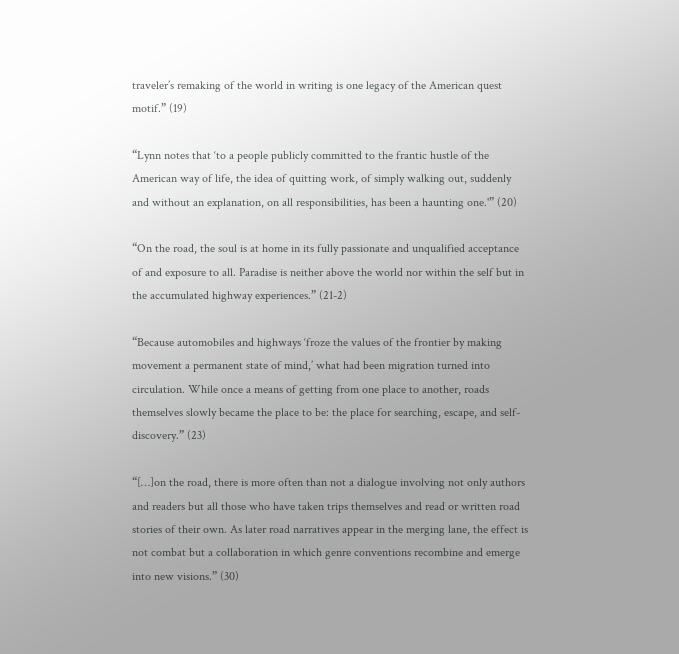traveler’s remaking of the world in writing is one legacy of the American quest motif.” (19)

“Lynn notes that ‘to a people publicly committed to the frantic hustle of the American way of life, the idea of quitting work, of simply walking out, suddenly and without an explanation, on all responsibilities, has been a haunting one.'” (20)

“On the road, the soul is at home in its fully passionate and unqualified acceptance of and exposure to all. Paradise is neither above the world nor within the self but in the accumulated highway experiences.” (21-2)

“Because automobiles and highways ‘froze the values of the frontier by making movement a permanent state of mind,’ what had been migration turned into circulation. While once a means of getting from one place to another, roads themselves slowly became the place to be: the place for searching, escape, and self-discovery.” (23)

“[…]on the road, there is more often than not a dialogue involving not only authors and readers but all those who have taken trips themselves and read or written road stories of their own. As later road narratives appear in the merging lane, the effect is not combat but a collaboration in which genre conventions recombine and emerge into new visions.” (30)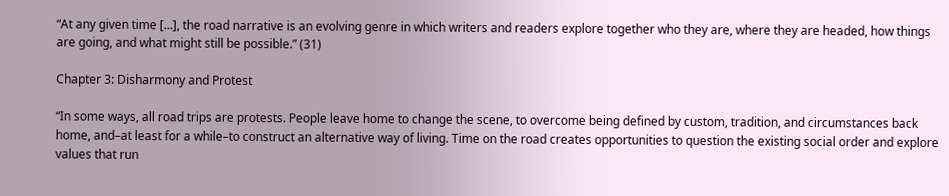“At any given time […], the road narrative is an evolving genre in which writers and readers explore together who they are, where they are headed, how things are going, and what might still be possible.” (31)

Chapter 3: Disharmony and Protest

“In some ways, all road trips are protests. People leave home to change the scene, to overcome being defined by custom, tradition, and circumstances back home, and–at least for a while–to construct an alternative way of living. Time on the road creates opportunities to question the existing social order and explore values that run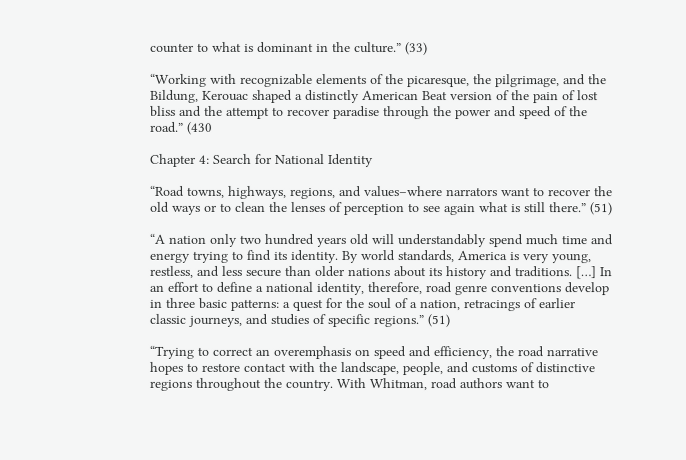counter to what is dominant in the culture.” (33)

“Working with recognizable elements of the picaresque, the pilgrimage, and the Bildung, Kerouac shaped a distinctly American Beat version of the pain of lost bliss and the attempt to recover paradise through the power and speed of the road.” (430

Chapter 4: Search for National Identity

“Road towns, highways, regions, and values–where narrators want to recover the old ways or to clean the lenses of perception to see again what is still there.” (51)

“A nation only two hundred years old will understandably spend much time and energy trying to find its identity. By world standards, America is very young, restless, and less secure than older nations about its history and traditions. […] In an effort to define a national identity, therefore, road genre conventions develop in three basic patterns: a quest for the soul of a nation, retracings of earlier classic journeys, and studies of specific regions.” (51)

“Trying to correct an overemphasis on speed and efficiency, the road narrative hopes to restore contact with the landscape, people, and customs of distinctive regions throughout the country. With Whitman, road authors want to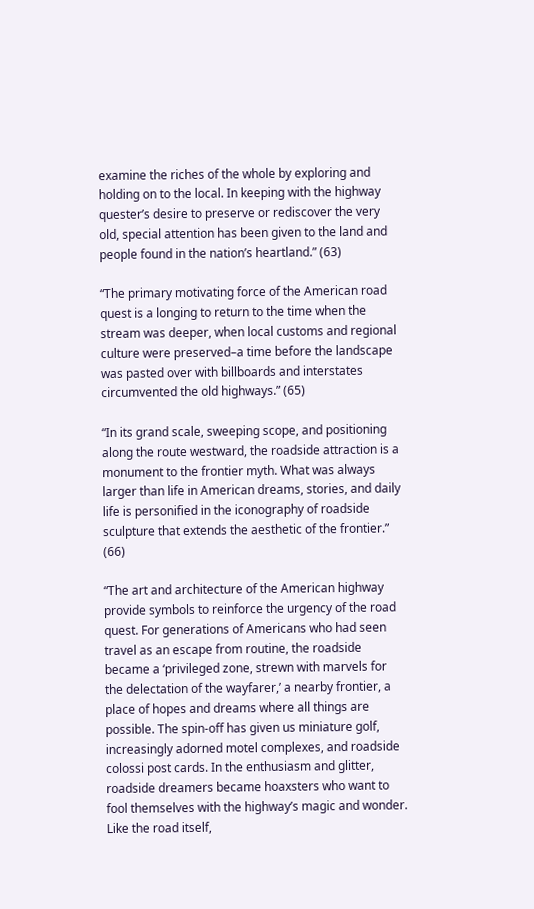examine the riches of the whole by exploring and holding on to the local. In keeping with the highway quester’s desire to preserve or rediscover the very old, special attention has been given to the land and people found in the nation’s heartland.” (63)

“The primary motivating force of the American road quest is a longing to return to the time when the stream was deeper, when local customs and regional culture were preserved–a time before the landscape was pasted over with billboards and interstates circumvented the old highways.” (65)

“In its grand scale, sweeping scope, and positioning along the route westward, the roadside attraction is a monument to the frontier myth. What was always larger than life in American dreams, stories, and daily life is personified in the iconography of roadside sculpture that extends the aesthetic of the frontier.” (66)

“The art and architecture of the American highway provide symbols to reinforce the urgency of the road quest. For generations of Americans who had seen travel as an escape from routine, the roadside became a ‘privileged zone, strewn with marvels for the delectation of the wayfarer,’ a nearby frontier, a place of hopes and dreams where all things are possible. The spin-off has given us miniature golf, increasingly adorned motel complexes, and roadside colossi post cards. In the enthusiasm and glitter, roadside dreamers became hoaxsters who want to fool themselves with the highway’s magic and wonder. Like the road itself,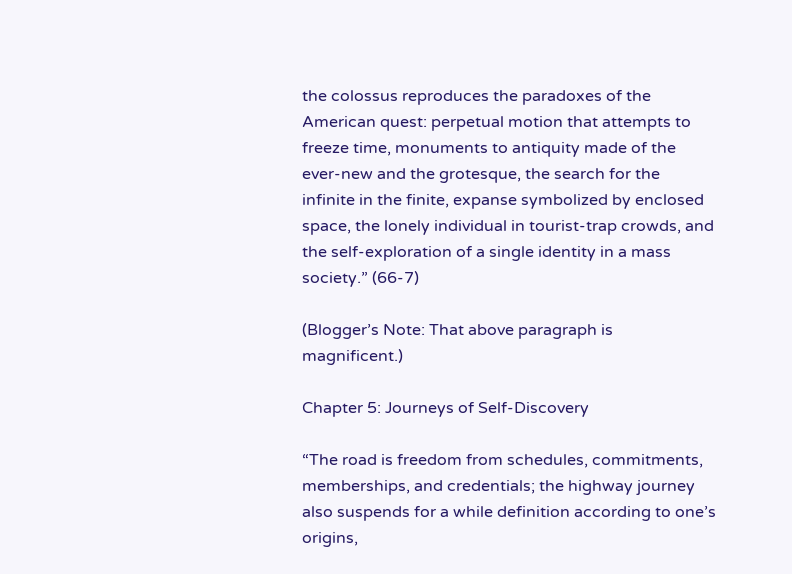the colossus reproduces the paradoxes of the American quest: perpetual motion that attempts to freeze time, monuments to antiquity made of the ever-new and the grotesque, the search for the infinite in the finite, expanse symbolized by enclosed space, the lonely individual in tourist-trap crowds, and the self-exploration of a single identity in a mass society.” (66-7)

(Blogger’s Note: That above paragraph is magnificent.)

Chapter 5: Journeys of Self-Discovery

“The road is freedom from schedules, commitments, memberships, and credentials; the highway journey also suspends for a while definition according to one’s origins,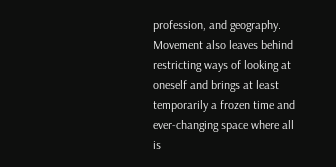profession, and geography. Movement also leaves behind restricting ways of looking at oneself and brings at least temporarily a frozen time and ever-changing space where all is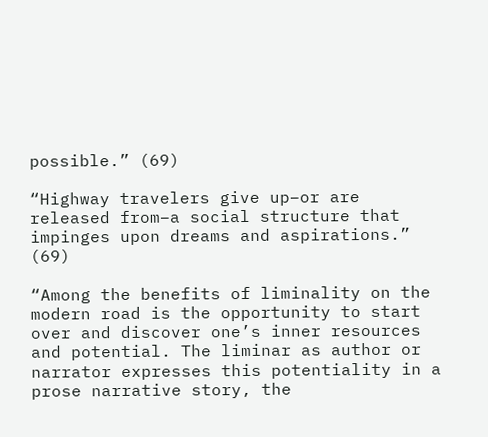possible.” (69)

“Highway travelers give up–or are released from–a social structure that impinges upon dreams and aspirations.” (69)

“Among the benefits of liminality on the modern road is the opportunity to start over and discover one’s inner resources and potential. The liminar as author or narrator expresses this potentiality in a prose narrative story, the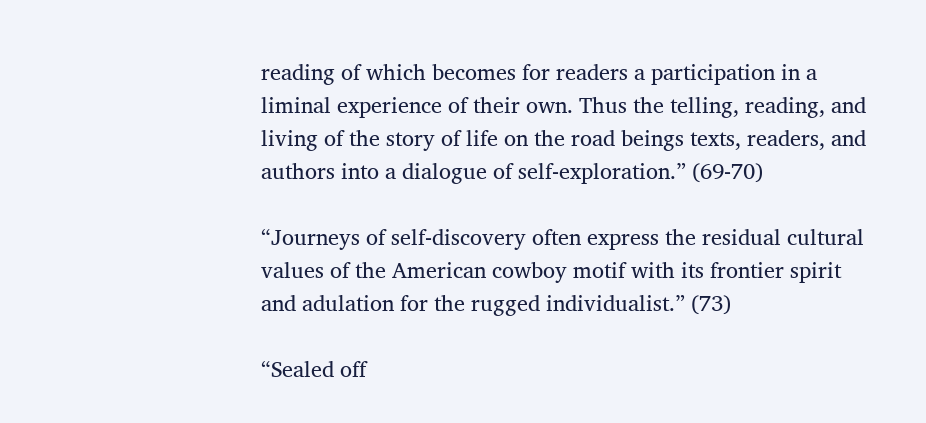reading of which becomes for readers a participation in a liminal experience of their own. Thus the telling, reading, and living of the story of life on the road beings texts, readers, and authors into a dialogue of self-exploration.” (69-70)

“Journeys of self-discovery often express the residual cultural values of the American cowboy motif with its frontier spirit and adulation for the rugged individualist.” (73)

“Sealed off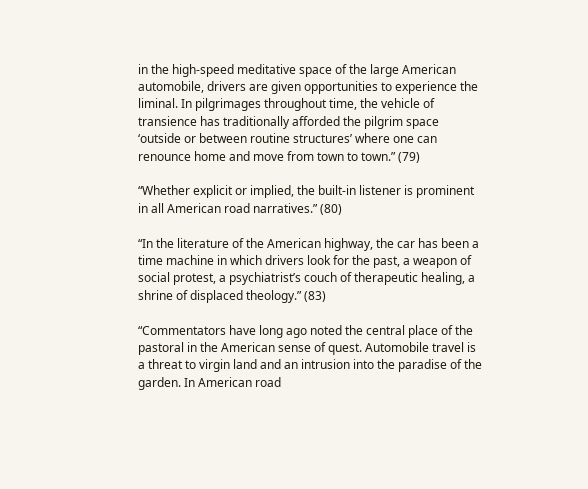in the high-speed meditative space of the large American automobile, drivers are given opportunities to experience the liminal. In pilgrimages throughout time, the vehicle of transience has traditionally afforded the pilgrim space ‘outside or between routine structures’ where one can renounce home and move from town to town.” (79)

“Whether explicit or implied, the built-in listener is prominent in all American road narratives.” (80)

“In the literature of the American highway, the car has been a time machine in which drivers look for the past, a weapon of social protest, a psychiatrist’s couch of therapeutic healing, a shrine of displaced theology.” (83)

“Commentators have long ago noted the central place of the pastoral in the American sense of quest. Automobile travel is a threat to virgin land and an intrusion into the paradise of the garden. In American road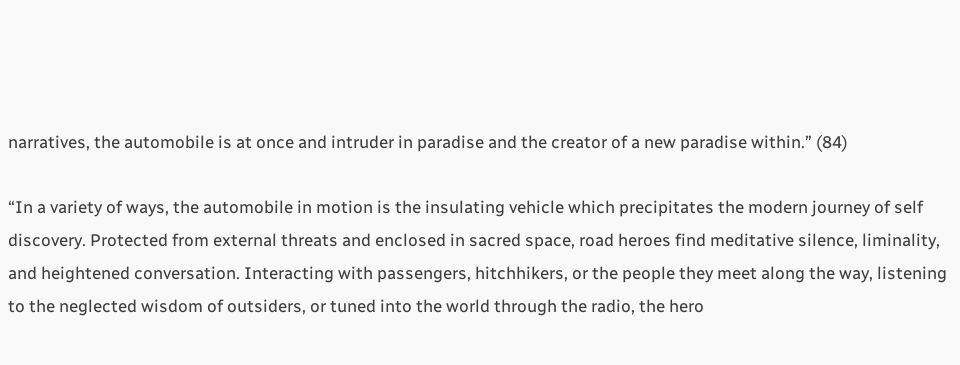narratives, the automobile is at once and intruder in paradise and the creator of a new paradise within.” (84)

“In a variety of ways, the automobile in motion is the insulating vehicle which precipitates the modern journey of self discovery. Protected from external threats and enclosed in sacred space, road heroes find meditative silence, liminality, and heightened conversation. Interacting with passengers, hitchhikers, or the people they meet along the way, listening to the neglected wisdom of outsiders, or tuned into the world through the radio, the hero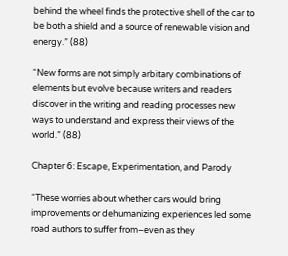behind the wheel finds the protective shell of the car to be both a shield and a source of renewable vision and energy.” (88)

“New forms are not simply arbitary combinations of elements but evolve because writers and readers discover in the writing and reading processes new ways to understand and express their views of the world.” (88)

Chapter 6: Escape, Experimentation, and Parody

“These worries about whether cars would bring improvements or dehumanizing experiences led some road authors to suffer from–even as they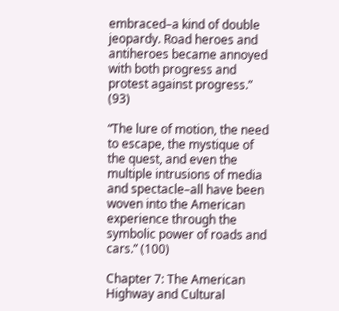embraced–a kind of double jeopardy. Road heroes and antiheroes became annoyed with both progress and protest against progress.” (93)

“The lure of motion, the need to escape, the mystique of the quest, and even the multiple intrusions of media and spectacle–all have been woven into the American experience through the symbolic power of roads and cars.” (100)

Chapter 7: The American Highway and Cultural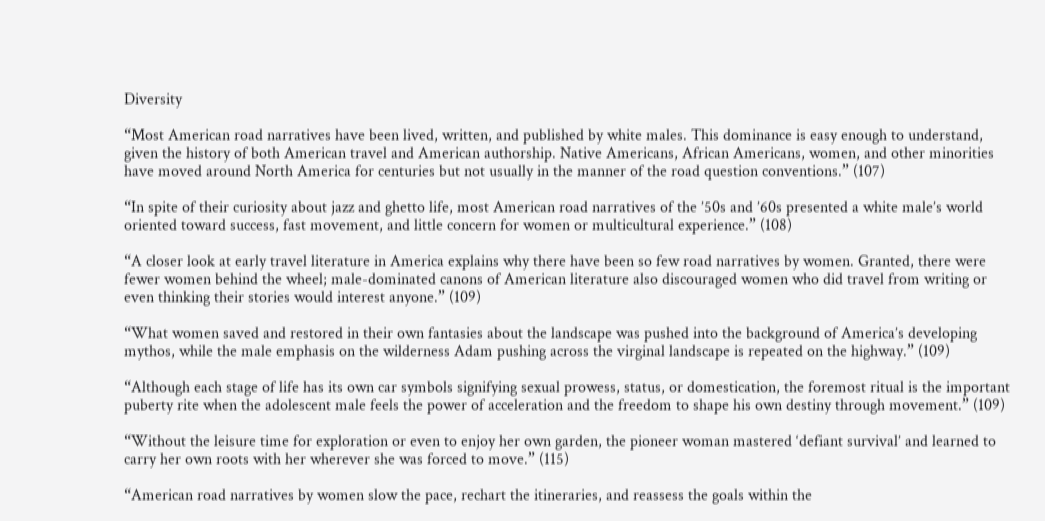Diversity

“Most American road narratives have been lived, written, and published by white males. This dominance is easy enough to understand, given the history of both American travel and American authorship. Native Americans, African Americans, women, and other minorities have moved around North America for centuries but not usually in the manner of the road question conventions.” (107)

“In spite of their curiosity about jazz and ghetto life, most American road narratives of the ’50s and ’60s presented a white male’s world oriented toward success, fast movement, and little concern for women or multicultural experience.” (108)

“A closer look at early travel literature in America explains why there have been so few road narratives by women. Granted, there were fewer women behind the wheel; male-dominated canons of American literature also discouraged women who did travel from writing or even thinking their stories would interest anyone.” (109)

“What women saved and restored in their own fantasies about the landscape was pushed into the background of America’s developing mythos, while the male emphasis on the wilderness Adam pushing across the virginal landscape is repeated on the highway.” (109)

“Although each stage of life has its own car symbols signifying sexual prowess, status, or domestication, the foremost ritual is the important puberty rite when the adolescent male feels the power of acceleration and the freedom to shape his own destiny through movement.” (109)

“Without the leisure time for exploration or even to enjoy her own garden, the pioneer woman mastered ‘defiant survival’ and learned to carry her own roots with her wherever she was forced to move.” (115)

“American road narratives by women slow the pace, rechart the itineraries, and reassess the goals within the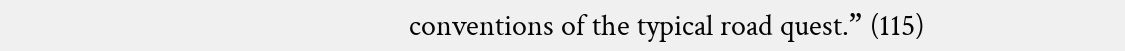conventions of the typical road quest.” (115)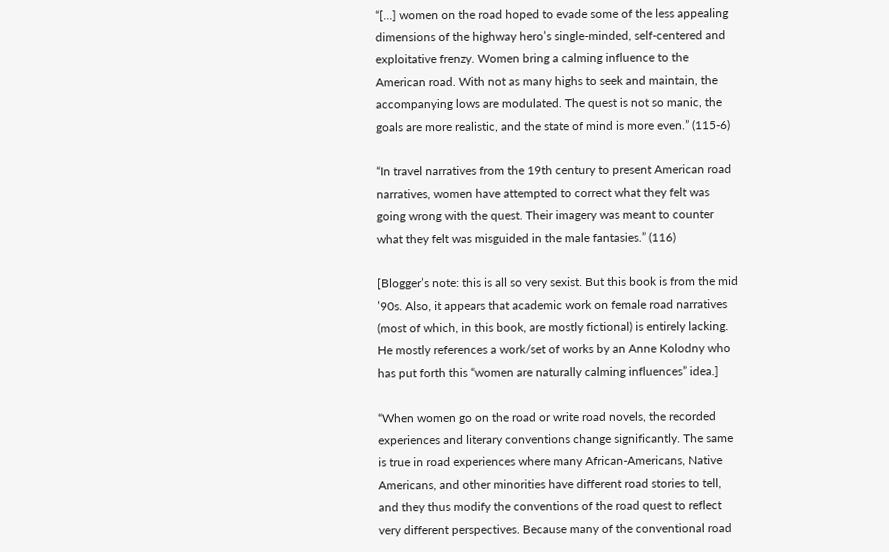“[…] women on the road hoped to evade some of the less appealing dimensions of the highway hero’s single-minded, self-centered and exploitative frenzy. Women bring a calming influence to the American road. With not as many highs to seek and maintain, the accompanying lows are modulated. The quest is not so manic, the goals are more realistic, and the state of mind is more even.” (115-6)

“In travel narratives from the 19th century to present American road narratives, women have attempted to correct what they felt was going wrong with the quest. Their imagery was meant to counter what they felt was misguided in the male fantasies.” (116)

[Blogger’s note: this is all so very sexist. But this book is from the mid ’90s. Also, it appears that academic work on female road narratives (most of which, in this book, are mostly fictional) is entirely lacking. He mostly references a work/set of works by an Anne Kolodny who has put forth this “women are naturally calming influences” idea.]

“When women go on the road or write road novels, the recorded experiences and literary conventions change significantly. The same is true in road experiences where many African-Americans, Native Americans, and other minorities have different road stories to tell, and they thus modify the conventions of the road quest to reflect very different perspectives. Because many of the conventional road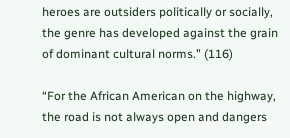heroes are outsiders politically or socially, the genre has developed against the grain of dominant cultural norms.” (116)

“For the African American on the highway, the road is not always open and dangers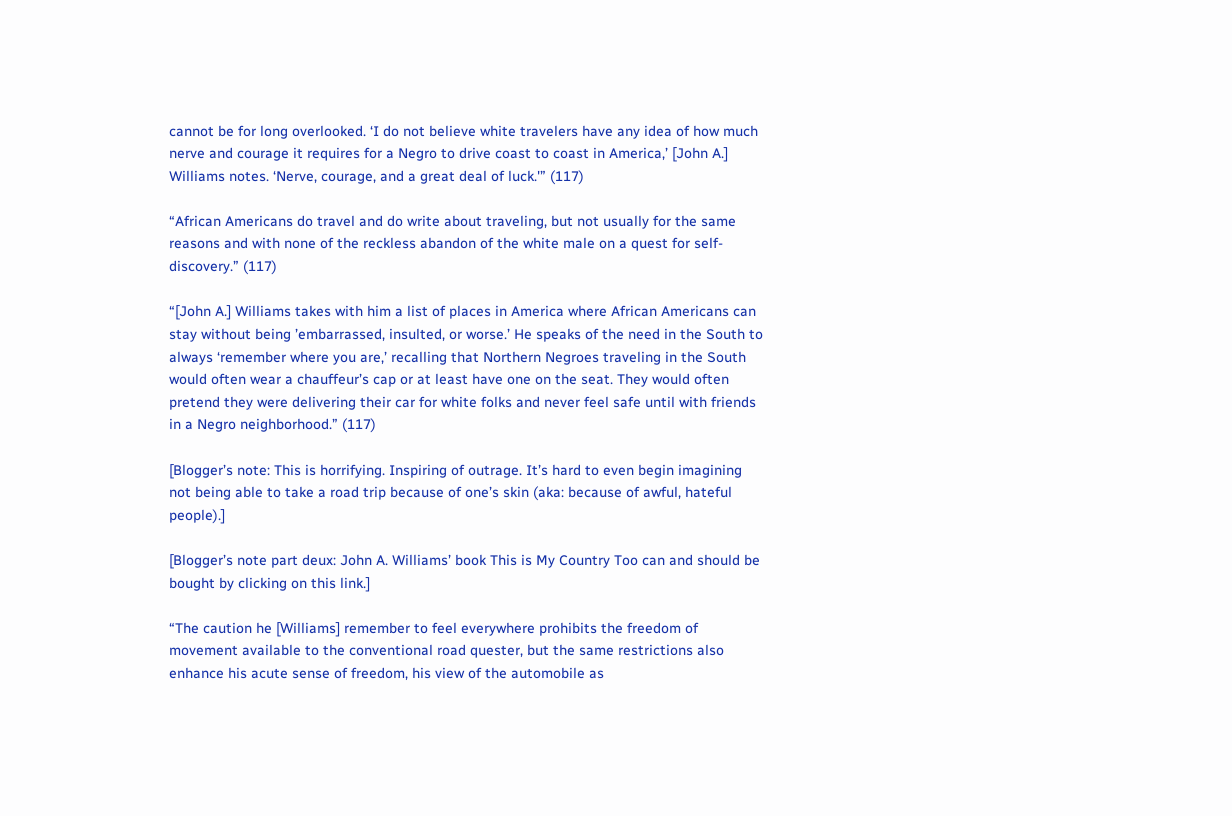cannot be for long overlooked. ‘I do not believe white travelers have any idea of how much nerve and courage it requires for a Negro to drive coast to coast in America,’ [John A.] Williams notes. ‘Nerve, courage, and a great deal of luck.'” (117)

“African Americans do travel and do write about traveling, but not usually for the same reasons and with none of the reckless abandon of the white male on a quest for self-discovery.” (117)

“[John A.] Williams takes with him a list of places in America where African Americans can stay without being ’embarrassed, insulted, or worse.’ He speaks of the need in the South to always ‘remember where you are,’ recalling that Northern Negroes traveling in the South would often wear a chauffeur’s cap or at least have one on the seat. They would often pretend they were delivering their car for white folks and never feel safe until with friends in a Negro neighborhood.” (117)

[Blogger’s note: This is horrifying. Inspiring of outrage. It’s hard to even begin imagining not being able to take a road trip because of one’s skin (aka: because of awful, hateful people).]

[Blogger’s note part deux: John A. Williams’ book This is My Country Too can and should be bought by clicking on this link.]

“The caution he [Williams] remember to feel everywhere prohibits the freedom of movement available to the conventional road quester, but the same restrictions also enhance his acute sense of freedom, his view of the automobile as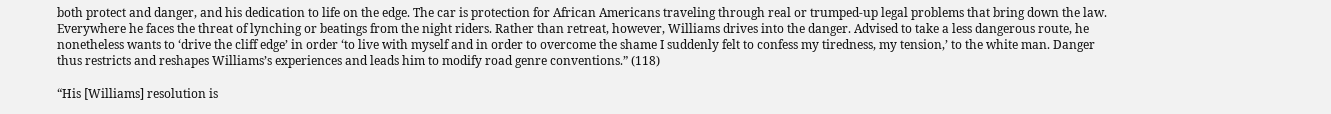both protect and danger, and his dedication to life on the edge. The car is protection for African Americans traveling through real or trumped-up legal problems that bring down the law. Everywhere he faces the threat of lynching or beatings from the night riders. Rather than retreat, however, Williams drives into the danger. Advised to take a less dangerous route, he nonetheless wants to ‘drive the cliff edge’ in order ‘to live with myself and in order to overcome the shame I suddenly felt to confess my tiredness, my tension,’ to the white man. Danger thus restricts and reshapes Williams’s experiences and leads him to modify road genre conventions.” (118)

“His [Williams] resolution is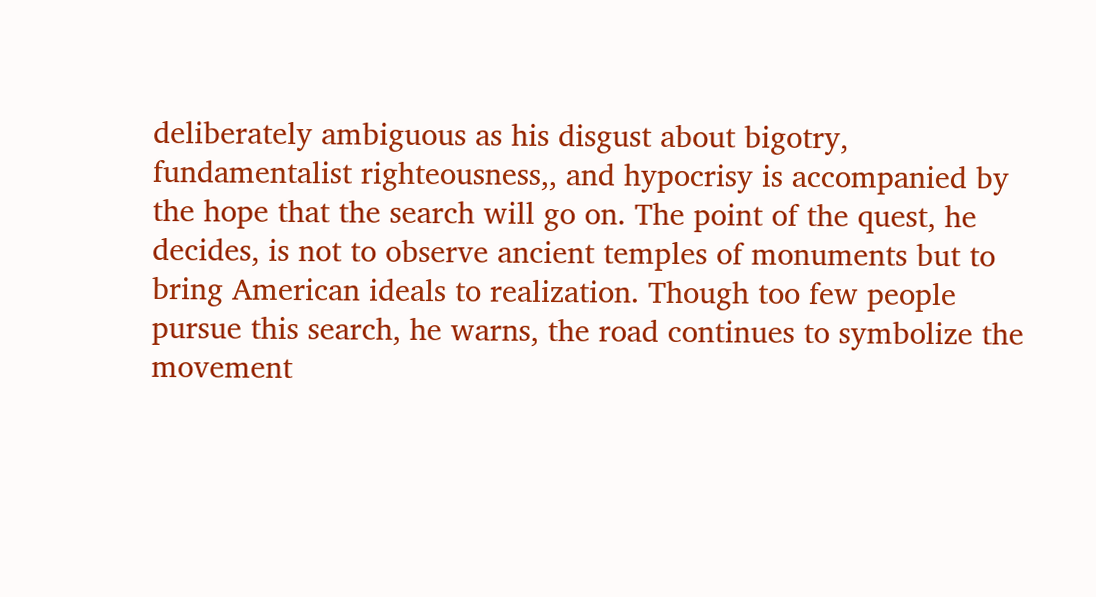deliberately ambiguous as his disgust about bigotry, fundamentalist righteousness,, and hypocrisy is accompanied by the hope that the search will go on. The point of the quest, he decides, is not to observe ancient temples of monuments but to bring American ideals to realization. Though too few people pursue this search, he warns, the road continues to symbolize the movement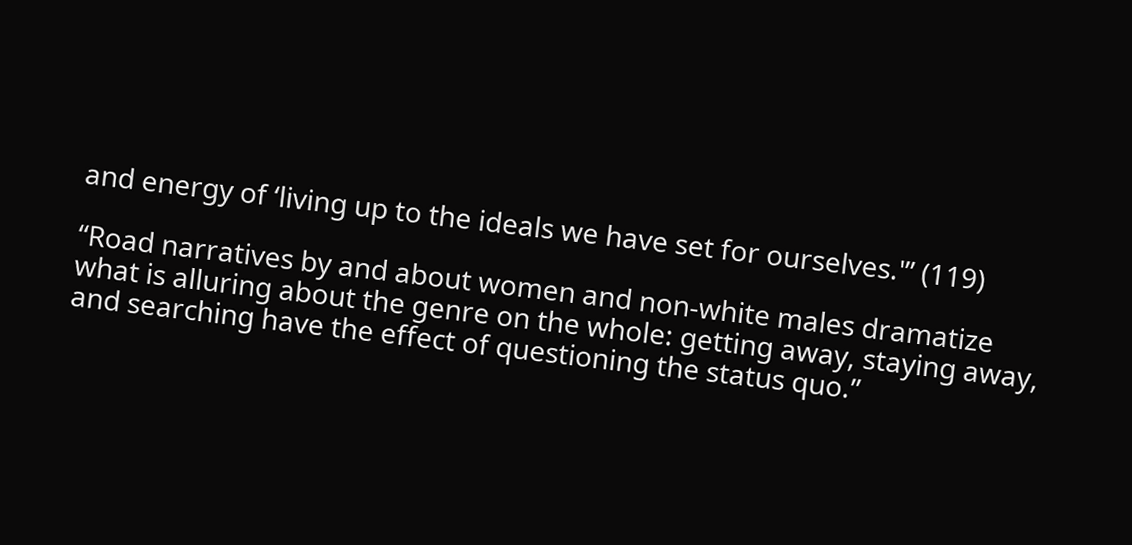and energy of ‘living up to the ideals we have set for ourselves.'” (119)

“Road narratives by and about women and non-white males dramatize what is alluring about the genre on the whole: getting away, staying away, and searching have the effect of questioning the status quo.”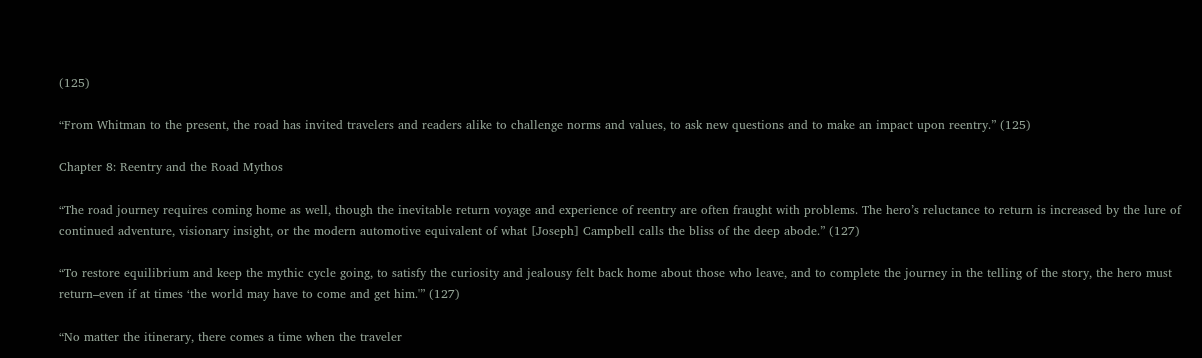(125)

“From Whitman to the present, the road has invited travelers and readers alike to challenge norms and values, to ask new questions and to make an impact upon reentry.” (125)

Chapter 8: Reentry and the Road Mythos

“The road journey requires coming home as well, though the inevitable return voyage and experience of reentry are often fraught with problems. The hero’s reluctance to return is increased by the lure of continued adventure, visionary insight, or the modern automotive equivalent of what [Joseph] Campbell calls the bliss of the deep abode.” (127)

“To restore equilibrium and keep the mythic cycle going, to satisfy the curiosity and jealousy felt back home about those who leave, and to complete the journey in the telling of the story, the hero must return–even if at times ‘the world may have to come and get him.'” (127)

“No matter the itinerary, there comes a time when the traveler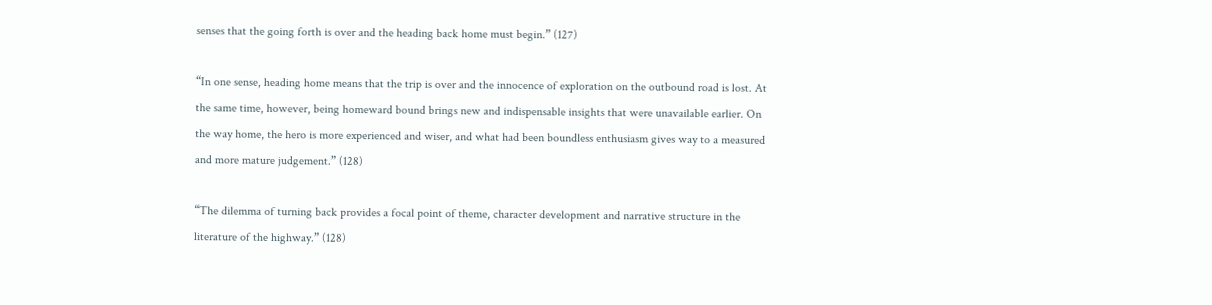senses that the going forth is over and the heading back home must begin.” (127)

“In one sense, heading home means that the trip is over and the innocence of exploration on the outbound road is lost. At the same time, however, being homeward bound brings new and indispensable insights that were unavailable earlier. On the way home, the hero is more experienced and wiser, and what had been boundless enthusiasm gives way to a measured and more mature judgement.” (128)

“The dilemma of turning back provides a focal point of theme, character development and narrative structure in the literature of the highway.” (128)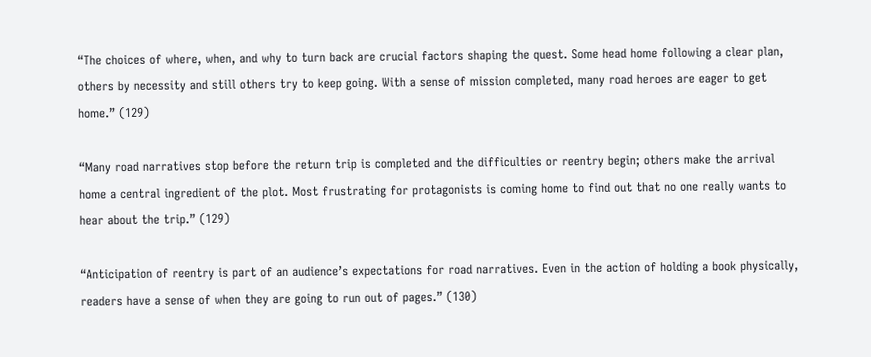“The choices of where, when, and why to turn back are crucial factors shaping the quest. Some head home following a clear plan, others by necessity and still others try to keep going. With a sense of mission completed, many road heroes are eager to get home.” (129)

“Many road narratives stop before the return trip is completed and the difficulties or reentry begin; others make the arrival home a central ingredient of the plot. Most frustrating for protagonists is coming home to find out that no one really wants to hear about the trip.” (129)

“Anticipation of reentry is part of an audience’s expectations for road narratives. Even in the action of holding a book physically, readers have a sense of when they are going to run out of pages.” (130)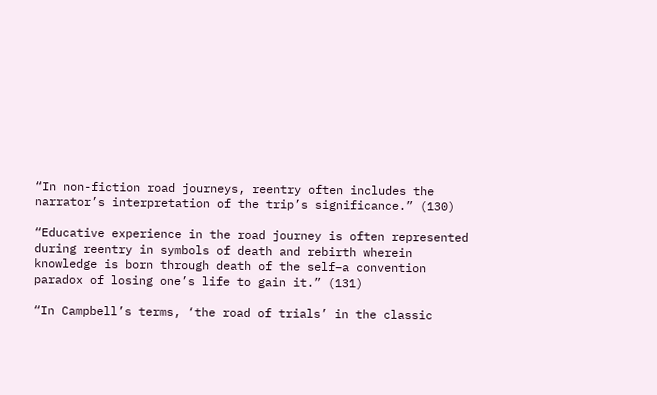“In non-fiction road journeys, reentry often includes the narrator’s interpretation of the trip’s significance.” (130)

“Educative experience in the road journey is often represented during reentry in symbols of death and rebirth wherein knowledge is born through death of the self–a convention paradox of losing one’s life to gain it.” (131)

“In Campbell’s terms, ‘the road of trials’ in the classic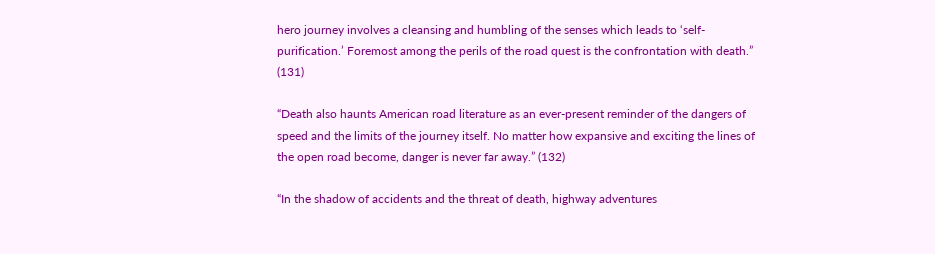hero journey involves a cleansing and humbling of the senses which leads to ‘self-purification.’ Foremost among the perils of the road quest is the confrontation with death.” (131)

“Death also haunts American road literature as an ever-present reminder of the dangers of speed and the limits of the journey itself. No matter how expansive and exciting the lines of the open road become, danger is never far away.” (132)

“In the shadow of accidents and the threat of death, highway adventures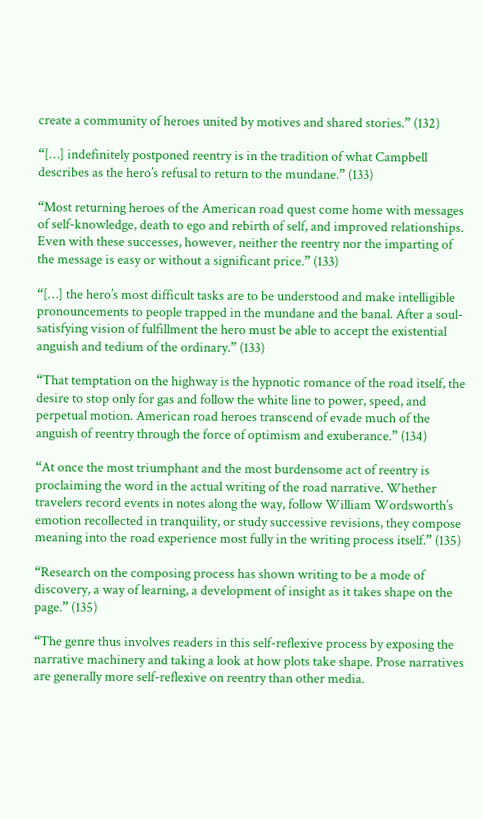create a community of heroes united by motives and shared stories.” (132)

“[…] indefinitely postponed reentry is in the tradition of what Campbell describes as the hero’s refusal to return to the mundane.” (133)

“Most returning heroes of the American road quest come home with messages of self-knowledge, death to ego and rebirth of self, and improved relationships. Even with these successes, however, neither the reentry nor the imparting of the message is easy or without a significant price.” (133)

“[…] the hero’s most difficult tasks are to be understood and make intelligible pronouncements to people trapped in the mundane and the banal. After a soul-satisfying vision of fulfillment the hero must be able to accept the existential anguish and tedium of the ordinary.” (133)

“That temptation on the highway is the hypnotic romance of the road itself, the desire to stop only for gas and follow the white line to power, speed, and perpetual motion. American road heroes transcend of evade much of the anguish of reentry through the force of optimism and exuberance.” (134)

“At once the most triumphant and the most burdensome act of reentry is proclaiming the word in the actual writing of the road narrative. Whether travelers record events in notes along the way, follow William Wordsworth’s emotion recollected in tranquility, or study successive revisions, they compose meaning into the road experience most fully in the writing process itself.” (135)

“Research on the composing process has shown writing to be a mode of discovery, a way of learning, a development of insight as it takes shape on the page.” (135)

“The genre thus involves readers in this self-reflexive process by exposing the narrative machinery and taking a look at how plots take shape. Prose narratives are generally more self-reflexive on reentry than other media.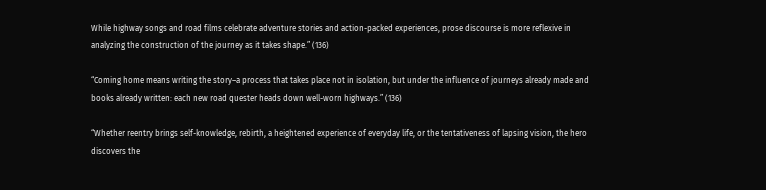While highway songs and road films celebrate adventure stories and action-packed experiences, prose discourse is more reflexive in analyzing the construction of the journey as it takes shape.” (136)

“Coming home means writing the story–a process that takes place not in isolation, but under the influence of journeys already made and books already written: each new road quester heads down well-worn highways.” (136)

“Whether reentry brings self-knowledge, rebirth, a heightened experience of everyday life, or the tentativeness of lapsing vision, the hero discovers the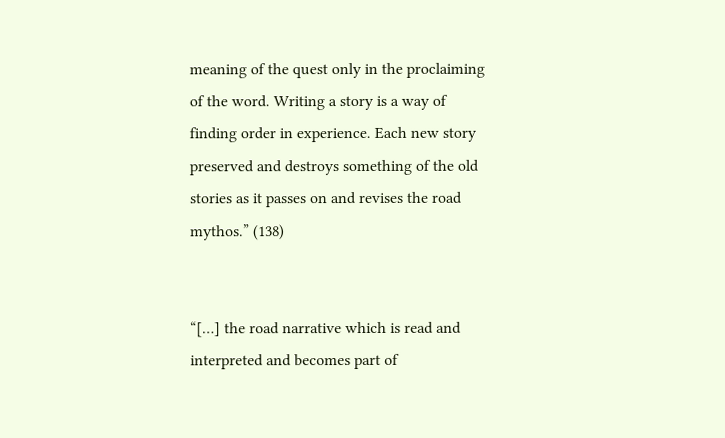meaning of the quest only in the proclaiming of the word. Writing a story is a way of finding order in experience. Each new story preserved and destroys something of the old stories as it passes on and revises the road mythos.” (138)


“[…] the road narrative which is read and interpreted and becomes part of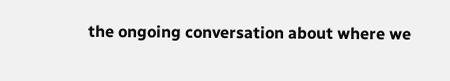the ongoing conversation about where we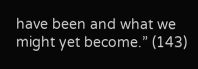have been and what we might yet become.” (143)